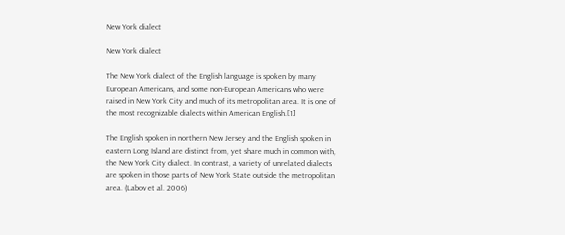New York dialect

New York dialect

The New York dialect of the English language is spoken by many European Americans, and some non-European Americans who were raised in New York City and much of its metropolitan area. It is one of the most recognizable dialects within American English.[1]

The English spoken in northern New Jersey and the English spoken in eastern Long Island are distinct from, yet share much in common with, the New York City dialect. In contrast, a variety of unrelated dialects are spoken in those parts of New York State outside the metropolitan area. (Labov et al. 2006)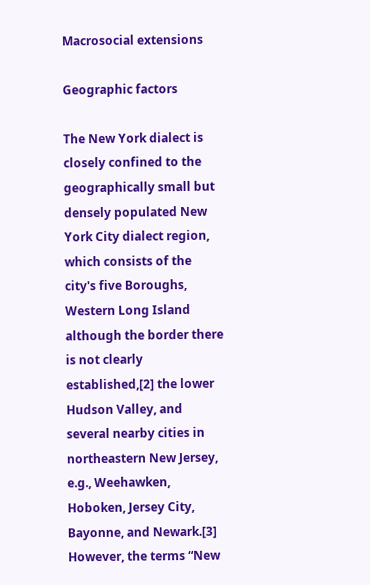Macrosocial extensions

Geographic factors

The New York dialect is closely confined to the geographically small but densely populated New York City dialect region, which consists of the city's five Boroughs, Western Long Island although the border there is not clearly established,[2] the lower Hudson Valley, and several nearby cities in northeastern New Jersey, e.g., Weehawken, Hoboken, Jersey City, Bayonne, and Newark.[3] However, the terms “New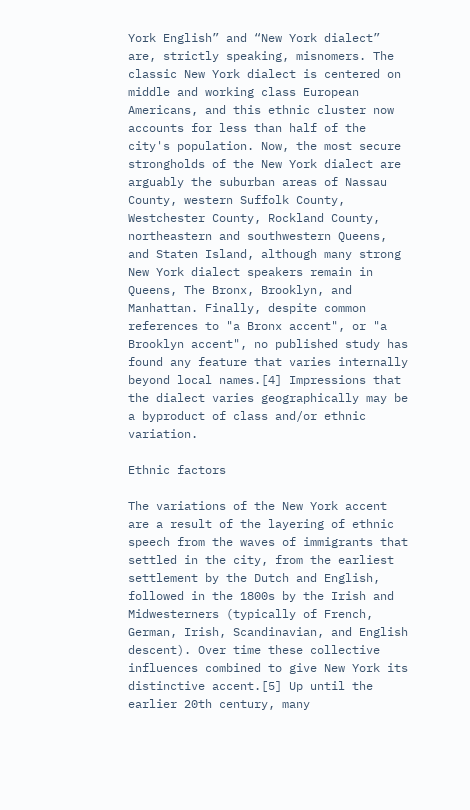York English” and “New York dialect” are, strictly speaking, misnomers. The classic New York dialect is centered on middle and working class European Americans, and this ethnic cluster now accounts for less than half of the city's population. Now, the most secure strongholds of the New York dialect are arguably the suburban areas of Nassau County, western Suffolk County, Westchester County, Rockland County, northeastern and southwestern Queens, and Staten Island, although many strong New York dialect speakers remain in Queens, The Bronx, Brooklyn, and Manhattan. Finally, despite common references to "a Bronx accent", or "a Brooklyn accent", no published study has found any feature that varies internally beyond local names.[4] Impressions that the dialect varies geographically may be a byproduct of class and/or ethnic variation.

Ethnic factors

The variations of the New York accent are a result of the layering of ethnic speech from the waves of immigrants that settled in the city, from the earliest settlement by the Dutch and English, followed in the 1800s by the Irish and Midwesterners (typically of French, German, Irish, Scandinavian, and English descent). Over time these collective influences combined to give New York its distinctive accent.[5] Up until the earlier 20th century, many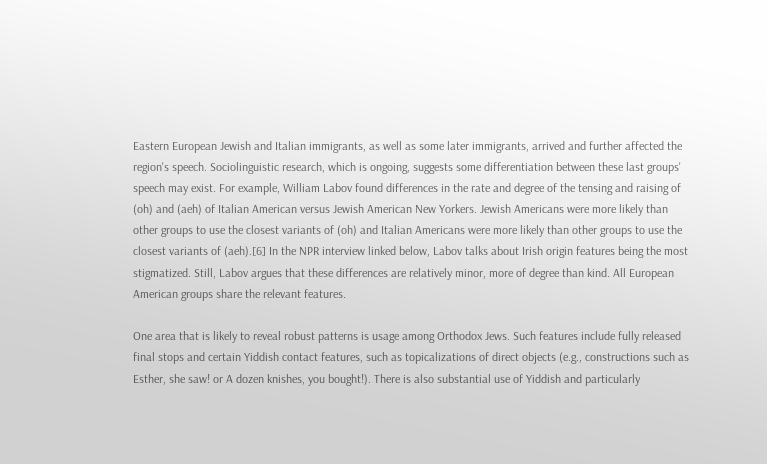Eastern European Jewish and Italian immigrants, as well as some later immigrants, arrived and further affected the region's speech. Sociolinguistic research, which is ongoing, suggests some differentiation between these last groups' speech may exist. For example, William Labov found differences in the rate and degree of the tensing and raising of (oh) and (aeh) of Italian American versus Jewish American New Yorkers. Jewish Americans were more likely than other groups to use the closest variants of (oh) and Italian Americans were more likely than other groups to use the closest variants of (aeh).[6] In the NPR interview linked below, Labov talks about Irish origin features being the most stigmatized. Still, Labov argues that these differences are relatively minor, more of degree than kind. All European American groups share the relevant features.

One area that is likely to reveal robust patterns is usage among Orthodox Jews. Such features include fully released final stops and certain Yiddish contact features, such as topicalizations of direct objects (e.g., constructions such as Esther, she saw! or A dozen knishes, you bought!). There is also substantial use of Yiddish and particularly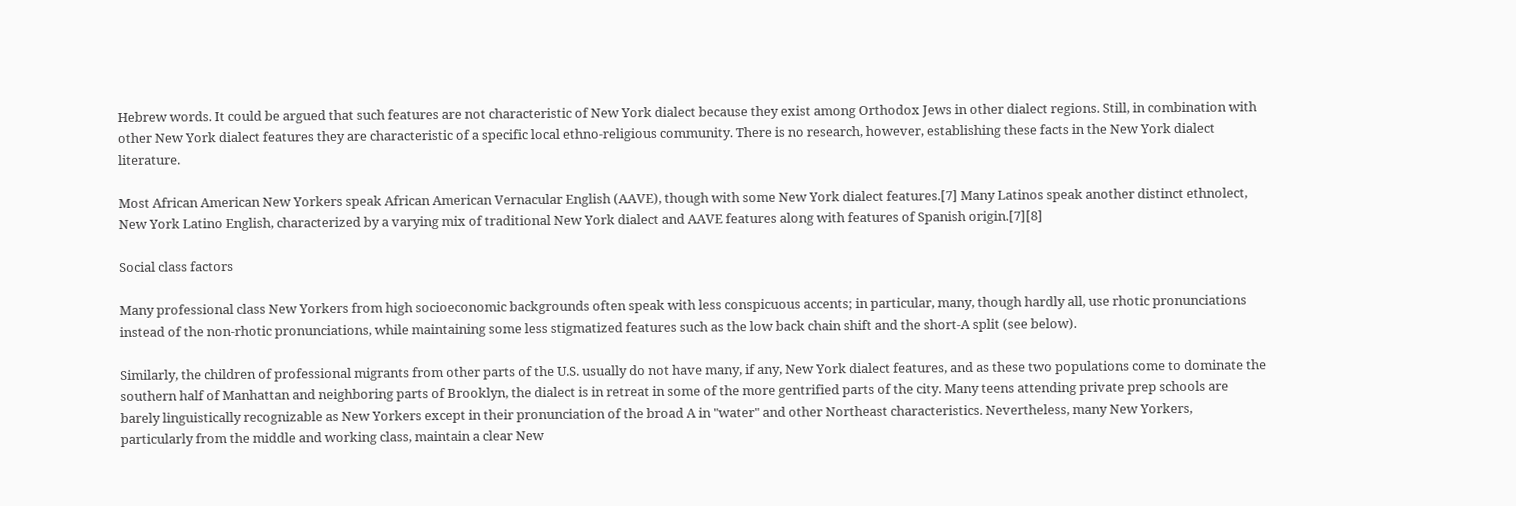Hebrew words. It could be argued that such features are not characteristic of New York dialect because they exist among Orthodox Jews in other dialect regions. Still, in combination with other New York dialect features they are characteristic of a specific local ethno-religious community. There is no research, however, establishing these facts in the New York dialect literature.

Most African American New Yorkers speak African American Vernacular English (AAVE), though with some New York dialect features.[7] Many Latinos speak another distinct ethnolect, New York Latino English, characterized by a varying mix of traditional New York dialect and AAVE features along with features of Spanish origin.[7][8]

Social class factors

Many professional class New Yorkers from high socioeconomic backgrounds often speak with less conspicuous accents; in particular, many, though hardly all, use rhotic pronunciations instead of the non-rhotic pronunciations, while maintaining some less stigmatized features such as the low back chain shift and the short-A split (see below).

Similarly, the children of professional migrants from other parts of the U.S. usually do not have many, if any, New York dialect features, and as these two populations come to dominate the southern half of Manhattan and neighboring parts of Brooklyn, the dialect is in retreat in some of the more gentrified parts of the city. Many teens attending private prep schools are barely linguistically recognizable as New Yorkers except in their pronunciation of the broad A in "water" and other Northeast characteristics. Nevertheless, many New Yorkers, particularly from the middle and working class, maintain a clear New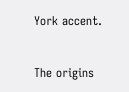York accent.


The origins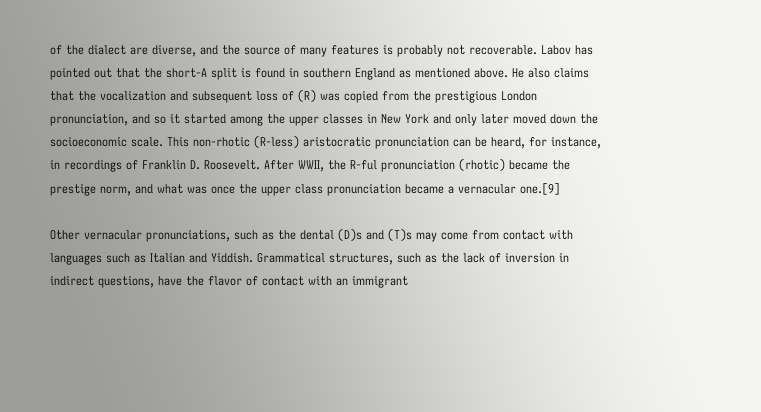of the dialect are diverse, and the source of many features is probably not recoverable. Labov has pointed out that the short-A split is found in southern England as mentioned above. He also claims that the vocalization and subsequent loss of (R) was copied from the prestigious London pronunciation, and so it started among the upper classes in New York and only later moved down the socioeconomic scale. This non-rhotic (R-less) aristocratic pronunciation can be heard, for instance, in recordings of Franklin D. Roosevelt. After WWII, the R-ful pronunciation (rhotic) became the prestige norm, and what was once the upper class pronunciation became a vernacular one.[9]

Other vernacular pronunciations, such as the dental (D)s and (T)s may come from contact with languages such as Italian and Yiddish. Grammatical structures, such as the lack of inversion in indirect questions, have the flavor of contact with an immigrant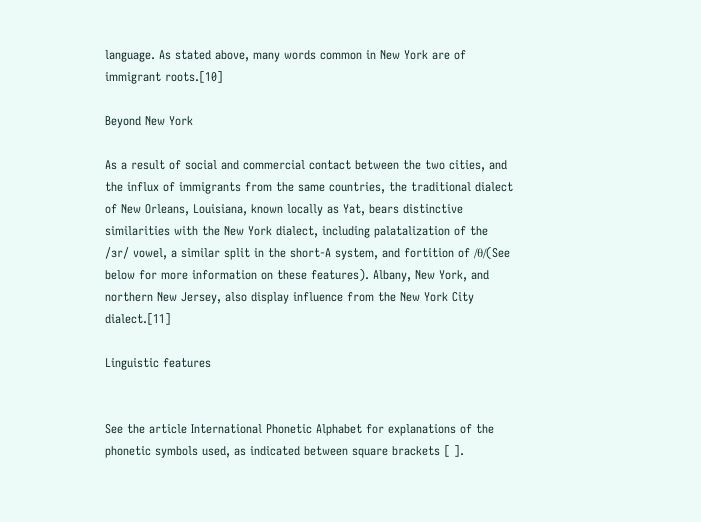language. As stated above, many words common in New York are of immigrant roots.[10]

Beyond New York

As a result of social and commercial contact between the two cities, and the influx of immigrants from the same countries, the traditional dialect of New Orleans, Louisiana, known locally as Yat, bears distinctive similarities with the New York dialect, including palatalization of the /ɜr/ vowel, a similar split in the short-A system, and fortition of /θ/(See below for more information on these features). Albany, New York, and northern New Jersey, also display influence from the New York City dialect.[11]

Linguistic features


See the article International Phonetic Alphabet for explanations of the phonetic symbols used, as indicated between square brackets [ ].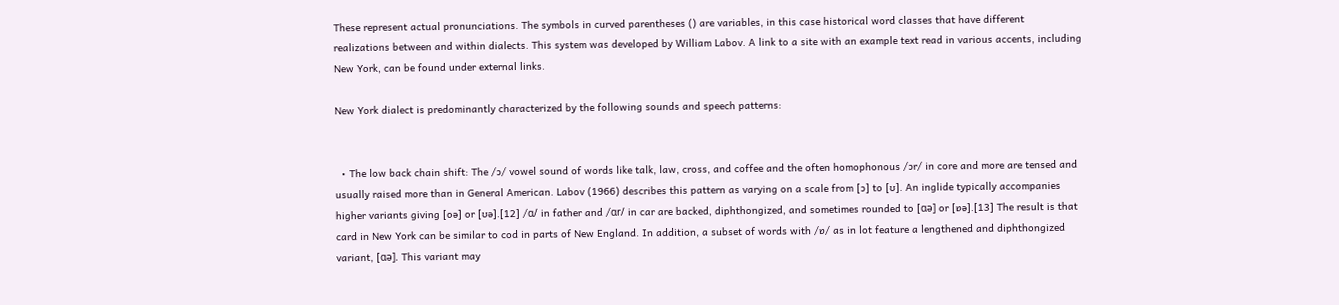These represent actual pronunciations. The symbols in curved parentheses () are variables, in this case historical word classes that have different realizations between and within dialects. This system was developed by William Labov. A link to a site with an example text read in various accents, including New York, can be found under external links.

New York dialect is predominantly characterized by the following sounds and speech patterns:


  • The low back chain shift: The /ɔ/ vowel sound of words like talk, law, cross, and coffee and the often homophonous /ɔr/ in core and more are tensed and usually raised more than in General American. Labov (1966) describes this pattern as varying on a scale from [ɔ] to [ʊ]. An inglide typically accompanies higher variants giving [oə] or [ʊə].[12] /ɑ/ in father and /ɑr/ in car are backed, diphthongized, and sometimes rounded to [ɑə] or [ɒə].[13] The result is that card in New York can be similar to cod in parts of New England. In addition, a subset of words with /ɒ/ as in lot feature a lengthened and diphthongized variant, [ɑə]. This variant may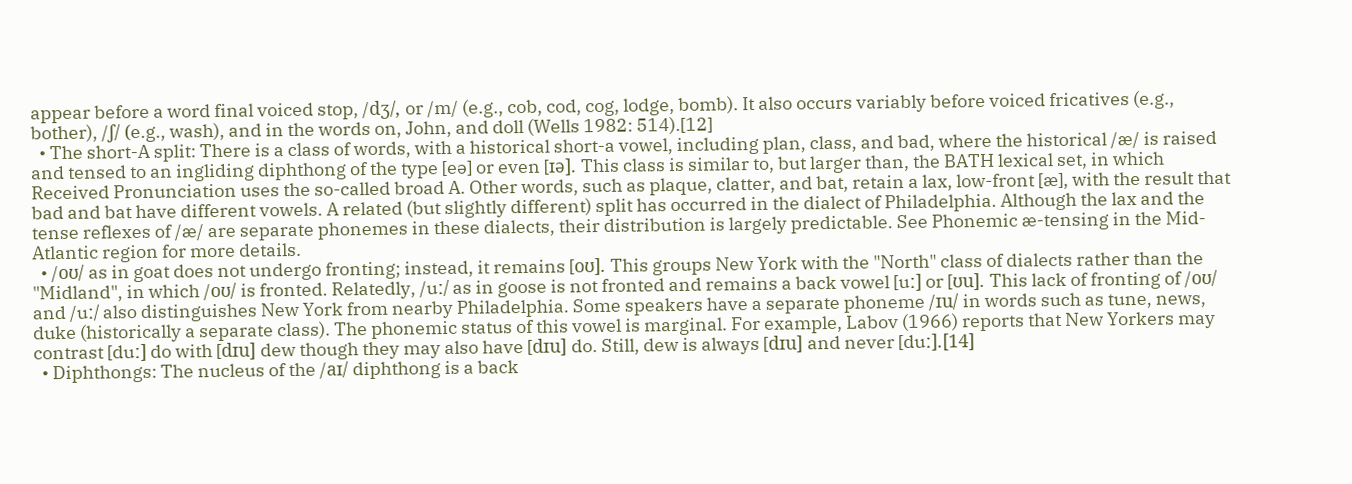appear before a word final voiced stop, /dʒ/, or /m/ (e.g., cob, cod, cog, lodge, bomb). It also occurs variably before voiced fricatives (e.g., bother), /ʃ/ (e.g., wash), and in the words on, John, and doll (Wells 1982: 514).[12]
  • The short-A split: There is a class of words, with a historical short-a vowel, including plan, class, and bad, where the historical /æ/ is raised and tensed to an ingliding diphthong of the type [eə] or even [ɪə]. This class is similar to, but larger than, the BATH lexical set, in which Received Pronunciation uses the so-called broad A. Other words, such as plaque, clatter, and bat, retain a lax, low-front [æ], with the result that bad and bat have different vowels. A related (but slightly different) split has occurred in the dialect of Philadelphia. Although the lax and the tense reflexes of /æ/ are separate phonemes in these dialects, their distribution is largely predictable. See Phonemic æ-tensing in the Mid-Atlantic region for more details.
  • /oʊ/ as in goat does not undergo fronting; instead, it remains [oʊ]. This groups New York with the "North" class of dialects rather than the "Midland", in which /oʊ/ is fronted. Relatedly, /uː/ as in goose is not fronted and remains a back vowel [uː] or [ʊu]. This lack of fronting of /oʊ/ and /uː/ also distinguishes New York from nearby Philadelphia. Some speakers have a separate phoneme /ɪu/ in words such as tune, news, duke (historically a separate class). The phonemic status of this vowel is marginal. For example, Labov (1966) reports that New Yorkers may contrast [duː] do with [dɪu] dew though they may also have [dɪu] do. Still, dew is always [dɪu] and never [duː].[14]
  • Diphthongs: The nucleus of the /aɪ/ diphthong is a back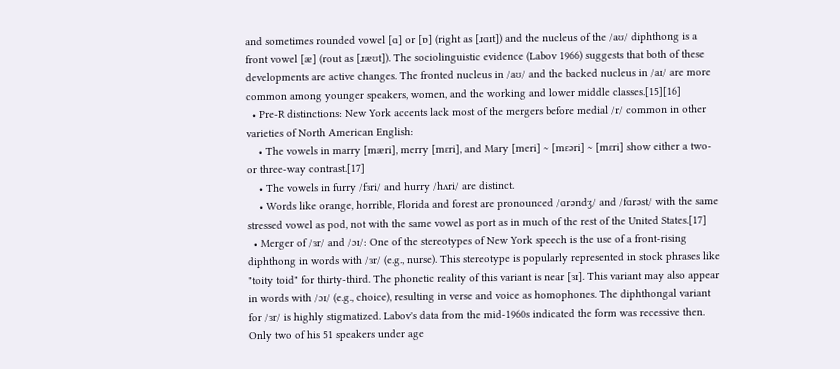and sometimes rounded vowel [ɑ] or [ɒ] (right as [ɹɑɪt]) and the nucleus of the /aʊ/ diphthong is a front vowel [æ] (rout as [ɹæʊt]). The sociolinguistic evidence (Labov 1966) suggests that both of these developments are active changes. The fronted nucleus in /aʊ/ and the backed nucleus in /aɪ/ are more common among younger speakers, women, and the working and lower middle classes.[15][16]
  • Pre-R distinctions: New York accents lack most of the mergers before medial /r/ common in other varieties of North American English:
    • The vowels in marry [mæri], merry [mɛri], and Mary [meri] ~ [mɛəri] ~ [mɛri] show either a two- or three-way contrast.[17]
    • The vowels in furry /fɜri/ and hurry /hʌri/ are distinct.
    • Words like orange, horrible, Florida and forest are pronounced /ɑrəndʒ/ and /fɑrəst/ with the same stressed vowel as pod, not with the same vowel as port as in much of the rest of the United States.[17]
  • Merger of /ɜr/ and /ɔɪ/: One of the stereotypes of New York speech is the use of a front-rising diphthong in words with /ɜr/ (e.g., nurse). This stereotype is popularly represented in stock phrases like "toity toid" for thirty-third. The phonetic reality of this variant is near [ɜɪ]. This variant may also appear in words with /ɔɪ/ (e.g., choice), resulting in verse and voice as homophones. The diphthongal variant for /ɜr/ is highly stigmatized. Labov's data from the mid-1960s indicated the form was recessive then. Only two of his 51 speakers under age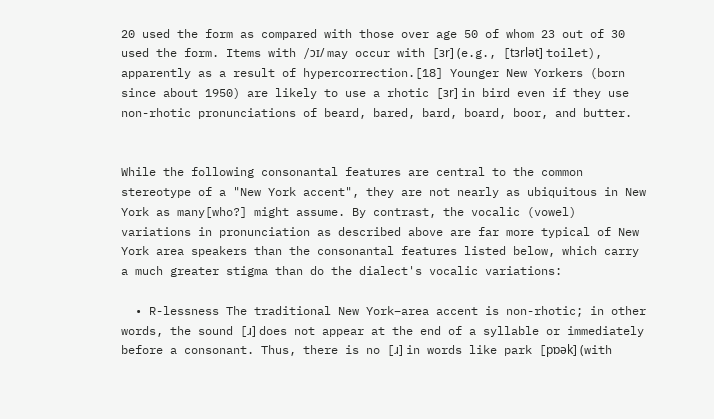20 used the form as compared with those over age 50 of whom 23 out of 30 used the form. Items with /ɔɪ/ may occur with [ɜr] (e.g., [tɜrlət] toilet), apparently as a result of hypercorrection.[18] Younger New Yorkers (born since about 1950) are likely to use a rhotic [ɜr] in bird even if they use non-rhotic pronunciations of beard, bared, bard, board, boor, and butter.


While the following consonantal features are central to the common stereotype of a "New York accent", they are not nearly as ubiquitous in New York as many[who?] might assume. By contrast, the vocalic (vowel) variations in pronunciation as described above are far more typical of New York area speakers than the consonantal features listed below, which carry a much greater stigma than do the dialect's vocalic variations:

  • R-lessness The traditional New York–area accent is non-rhotic; in other words, the sound [ɹ] does not appear at the end of a syllable or immediately before a consonant. Thus, there is no [ɹ] in words like park [pɒək] (with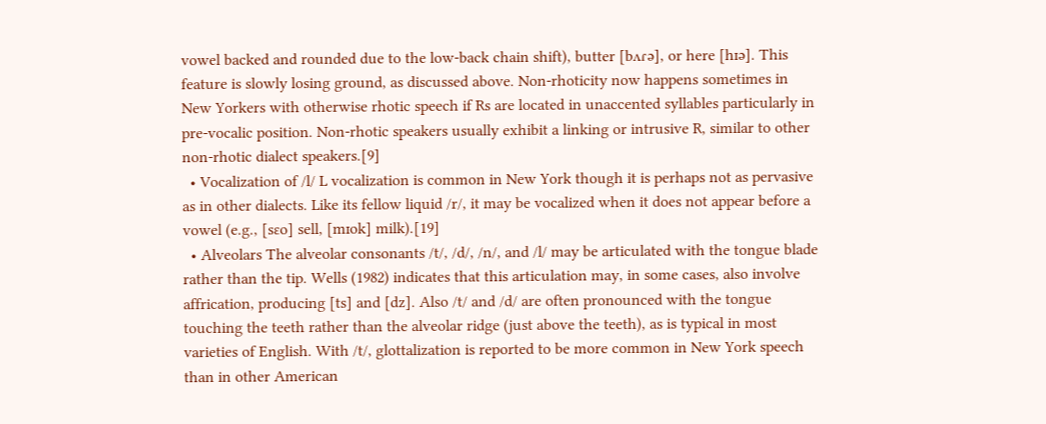vowel backed and rounded due to the low-back chain shift), butter [bʌɾə], or here [hɪə]. This feature is slowly losing ground, as discussed above. Non-rhoticity now happens sometimes in New Yorkers with otherwise rhotic speech if Rs are located in unaccented syllables particularly in pre-vocalic position. Non-rhotic speakers usually exhibit a linking or intrusive R, similar to other non-rhotic dialect speakers.[9]
  • Vocalization of /l/ L vocalization is common in New York though it is perhaps not as pervasive as in other dialects. Like its fellow liquid /r/, it may be vocalized when it does not appear before a vowel (e.g., [sɛo] sell, [mɪok] milk).[19]
  • Alveolars The alveolar consonants /t/, /d/, /n/, and /l/ may be articulated with the tongue blade rather than the tip. Wells (1982) indicates that this articulation may, in some cases, also involve affrication, producing [ts] and [dz]. Also /t/ and /d/ are often pronounced with the tongue touching the teeth rather than the alveolar ridge (just above the teeth), as is typical in most varieties of English. With /t/, glottalization is reported to be more common in New York speech than in other American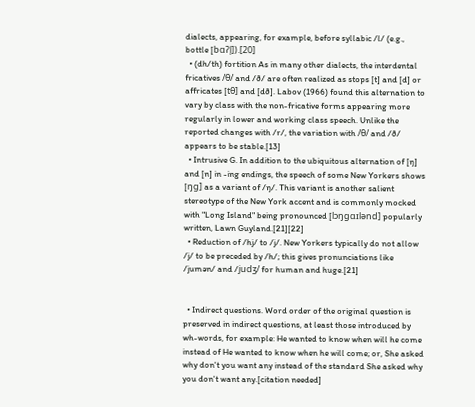dialects, appearing, for example, before syllabic /l/ (e.g., bottle [bɑʔl̩]).[20]
  • (dh/th) fortition As in many other dialects, the interdental fricatives /θ/ and /ð/ are often realized as stops [t] and [d] or affricates [tθ] and [dð]. Labov (1966) found this alternation to vary by class with the non-fricative forms appearing more regularly in lower and working class speech. Unlike the reported changes with /r/, the variation with /θ/ and /ð/ appears to be stable.[13]
  • Intrusive G. In addition to the ubiquitous alternation of [ŋ] and [n] in -ing endings, the speech of some New Yorkers shows [ŋɡ] as a variant of /ŋ/. This variant is another salient stereotype of the New York accent and is commonly mocked with "Long Island" being pronounced [lɔŋɡɑɪlənd] popularly written, Lawn Guyland.[21][22]
  • Reduction of /hj/ to /j/. New Yorkers typically do not allow /j/ to be preceded by /h/; this gives pronunciations like /jumən/ and /judʒ/ for human and huge.[21]


  • Indirect questions. Word order of the original question is preserved in indirect questions, at least those introduced by wh-words, for example: He wanted to know when will he come instead of He wanted to know when he will come; or, She asked why don't you want any instead of the standard She asked why you don't want any.[citation needed]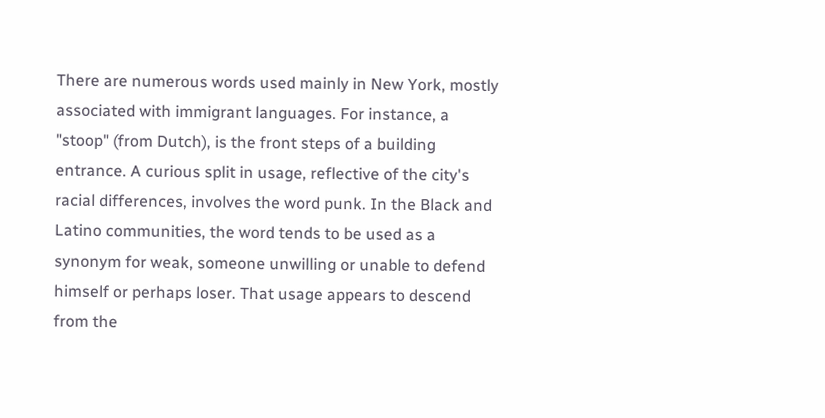There are numerous words used mainly in New York, mostly associated with immigrant languages. For instance, a "stoop" (from Dutch), is the front steps of a building entrance. A curious split in usage, reflective of the city's racial differences, involves the word punk. In the Black and Latino communities, the word tends to be used as a synonym for weak, someone unwilling or unable to defend himself or perhaps loser. That usage appears to descend from the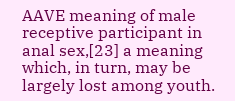AAVE meaning of male receptive participant in anal sex,[23] a meaning which, in turn, may be largely lost among youth.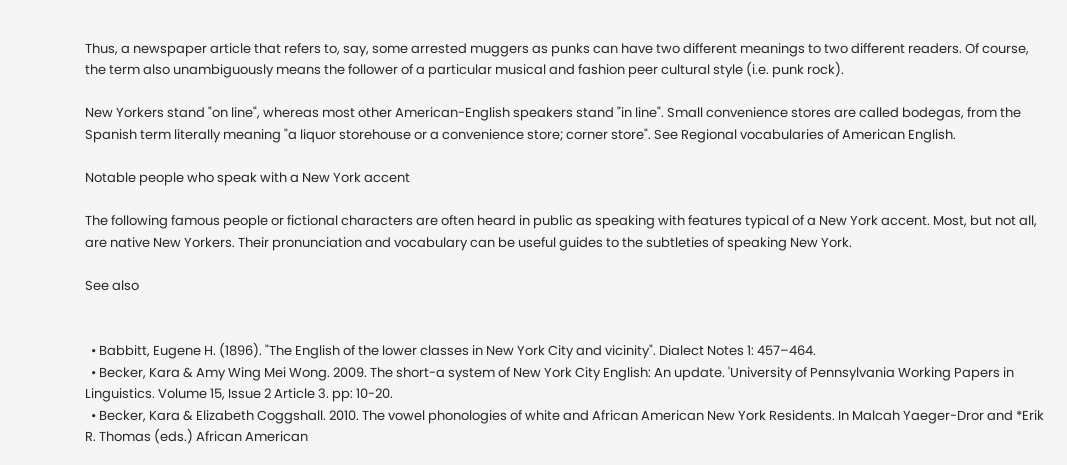Thus, a newspaper article that refers to, say, some arrested muggers as punks can have two different meanings to two different readers. Of course, the term also unambiguously means the follower of a particular musical and fashion peer cultural style (i.e. punk rock).

New Yorkers stand "on line", whereas most other American-English speakers stand "in line". Small convenience stores are called bodegas, from the Spanish term literally meaning "a liquor storehouse or a convenience store; corner store". See Regional vocabularies of American English.

Notable people who speak with a New York accent

The following famous people or fictional characters are often heard in public as speaking with features typical of a New York accent. Most, but not all, are native New Yorkers. Their pronunciation and vocabulary can be useful guides to the subtleties of speaking New York.

See also


  • Babbitt, Eugene H. (1896). "The English of the lower classes in New York City and vicinity". Dialect Notes 1: 457–464.
  • Becker, Kara & Amy Wing Mei Wong. 2009. The short-a system of New York City English: An update. 'University of Pennsylvania Working Papers in Linguistics. Volume 15, Issue 2 Article 3. pp: 10-20.
  • Becker, Kara & Elizabeth Coggshall. 2010. The vowel phonologies of white and African American New York Residents. In Malcah Yaeger-Dror and *Erik R. Thomas (eds.) African American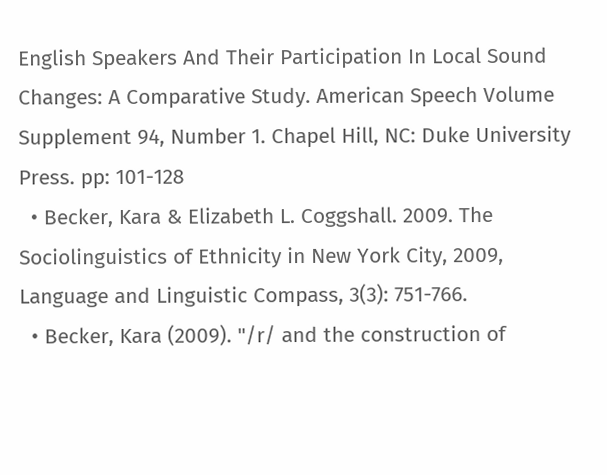English Speakers And Their Participation In Local Sound Changes: A Comparative Study. American Speech Volume Supplement 94, Number 1. Chapel Hill, NC: Duke University Press. pp: 101-128
  • Becker, Kara & Elizabeth L. Coggshall. 2009. The Sociolinguistics of Ethnicity in New York City, 2009, Language and Linguistic Compass, 3(3): 751-766.
  • Becker, Kara (2009). "/r/ and the construction of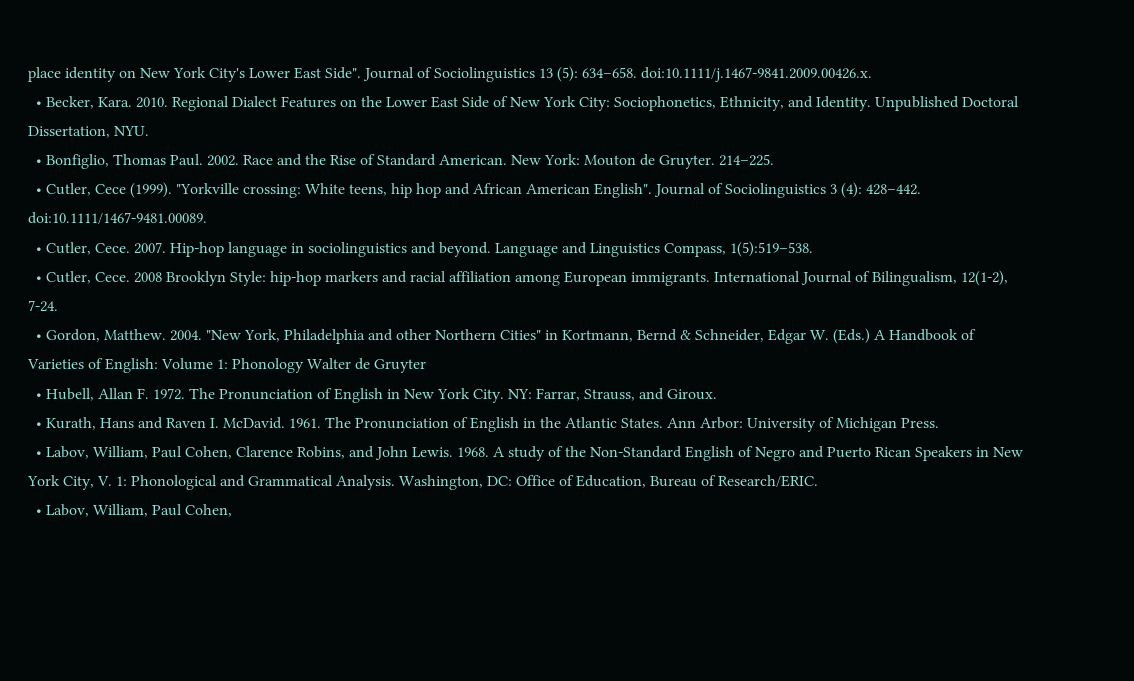place identity on New York City's Lower East Side". Journal of Sociolinguistics 13 (5): 634–658. doi:10.1111/j.1467-9841.2009.00426.x.
  • Becker, Kara. 2010. Regional Dialect Features on the Lower East Side of New York City: Sociophonetics, Ethnicity, and Identity. Unpublished Doctoral Dissertation, NYU.
  • Bonfiglio, Thomas Paul. 2002. Race and the Rise of Standard American. New York: Mouton de Gruyter. 214–225.
  • Cutler, Cece (1999). "Yorkville crossing: White teens, hip hop and African American English". Journal of Sociolinguistics 3 (4): 428–442. doi:10.1111/1467-9481.00089.
  • Cutler, Cece. 2007. Hip-hop language in sociolinguistics and beyond. Language and Linguistics Compass, 1(5):519–538.
  • Cutler, Cece. 2008 Brooklyn Style: hip-hop markers and racial affiliation among European immigrants. International Journal of Bilingualism, 12(1-2), 7-24.
  • Gordon, Matthew. 2004. "New York, Philadelphia and other Northern Cities" in Kortmann, Bernd & Schneider, Edgar W. (Eds.) A Handbook of Varieties of English: Volume 1: Phonology Walter de Gruyter
  • Hubell, Allan F. 1972. The Pronunciation of English in New York City. NY: Farrar, Strauss, and Giroux.
  • Kurath, Hans and Raven I. McDavid. 1961. The Pronunciation of English in the Atlantic States. Ann Arbor: University of Michigan Press.
  • Labov, William, Paul Cohen, Clarence Robins, and John Lewis. 1968. A study of the Non-Standard English of Negro and Puerto Rican Speakers in New York City, V. 1: Phonological and Grammatical Analysis. Washington, DC: Office of Education, Bureau of Research/ERIC.
  • Labov, William, Paul Cohen,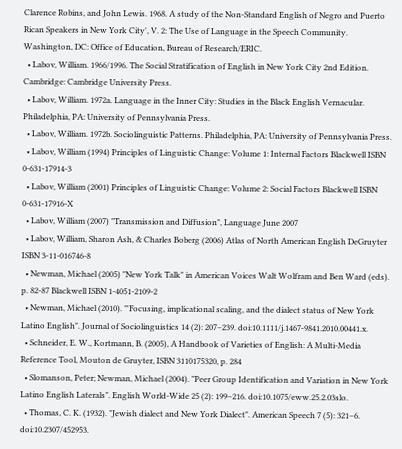Clarence Robins, and John Lewis. 1968. A study of the Non-Standard English of Negro and Puerto Rican Speakers in New York City', V. 2: The Use of Language in the Speech Community. Washington, DC: Office of Education, Bureau of Research/ERIC.
  • Labov, William. 1966/1996. The Social Stratification of English in New York City 2nd Edition. Cambridge: Cambridge University Press.
  • Labov, William. 1972a. Language in the Inner City: Studies in the Black English Vernacular. Philadelphia, PA: University of Pennsylvania Press.
  • Labov, William. 1972b. Sociolinguistic Patterns. Philadelphia, PA: University of Pennsylvania Press.
  • Labov, William (1994) Principles of Linguistic Change: Volume 1: Internal Factors Blackwell ISBN 0-631-17914-3
  • Labov, William (2001) Principles of Linguistic Change: Volume 2: Social Factors Blackwell ISBN 0-631-17916-X
  • Labov, William (2007) "Transmission and Diffusion", Language June 2007
  • Labov, William, Sharon Ash, & Charles Boberg (2006) Atlas of North American English DeGruyter ISBN 3-11-016746-8
  • Newman, Michael (2005) "New York Talk" in American Voices Walt Wolfram and Ben Ward (eds). p. 82-87 Blackwell ISBN 1-4051-2109-2
  • Newman, Michael (2010). "'Focusing, implicational scaling, and the dialect status of New York Latino English". Journal of Sociolinguistics 14 (2): 207–239. doi:10.1111/j.1467-9841.2010.00441.x.
  • Schneider, E. W., Kortmann, B. (2005), A Handbook of Varieties of English: A Multi-Media Reference Tool, Mouton de Gruyter, ISBN 3110175320, p. 284
  • Slomanson, Peter; Newman, Michael (2004). "Peer Group Identification and Variation in New York Latino English Laterals". English World-Wide 25 (2): 199–216. doi:10.1075/eww.25.2.03slo.
  • Thomas, C. K. (1932). "Jewish dialect and New York Dialect". American Speech 7 (5): 321–6. doi:10.2307/452953.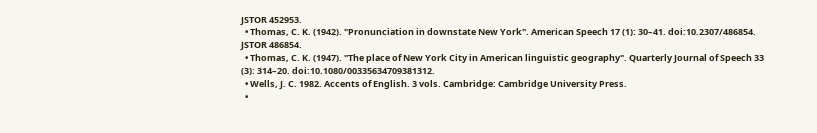JSTOR 452953.
  • Thomas, C. K. (1942). "Pronunciation in downstate New York". American Speech 17 (1): 30–41. doi:10.2307/486854. JSTOR 486854.
  • Thomas, C. K. (1947). "The place of New York City in American linguistic geography". Quarterly Journal of Speech 33 (3): 314–20. doi:10.1080/00335634709381312.
  • Wells, J. C. 1982. Accents of English. 3 vols. Cambridge: Cambridge University Press.
  •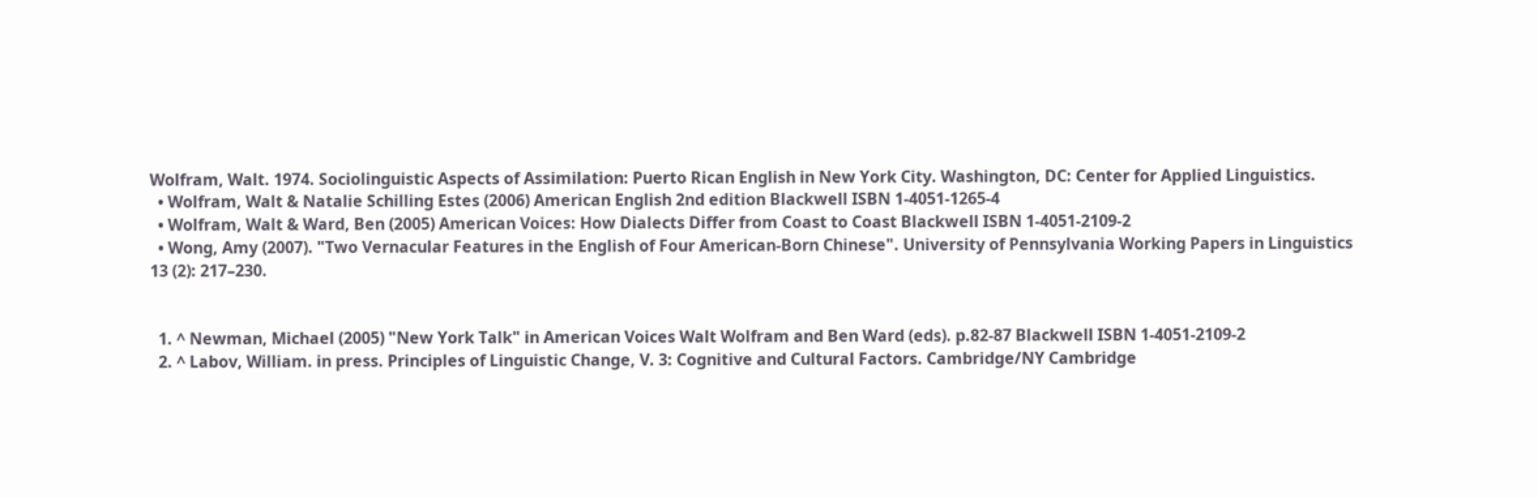Wolfram, Walt. 1974. Sociolinguistic Aspects of Assimilation: Puerto Rican English in New York City. Washington, DC: Center for Applied Linguistics.
  • Wolfram, Walt & Natalie Schilling Estes (2006) American English 2nd edition Blackwell ISBN 1-4051-1265-4
  • Wolfram, Walt & Ward, Ben (2005) American Voices: How Dialects Differ from Coast to Coast Blackwell ISBN 1-4051-2109-2
  • Wong, Amy (2007). "Two Vernacular Features in the English of Four American-Born Chinese". University of Pennsylvania Working Papers in Linguistics 13 (2): 217–230.


  1. ^ Newman, Michael (2005) "New York Talk" in American Voices Walt Wolfram and Ben Ward (eds). p.82-87 Blackwell ISBN 1-4051-2109-2
  2. ^ Labov, William. in press. Principles of Linguistic Change, V. 3: Cognitive and Cultural Factors. Cambridge/NY Cambridge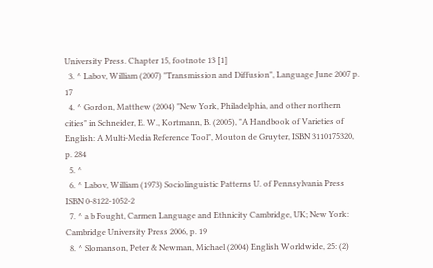University Press. Chapter 15, footnote 13 [1]
  3. ^ Labov, William (2007) "Transmission and Diffusion", Language June 2007 p. 17
  4. ^ Gordon, Matthew (2004) "New York, Philadelphia, and other northern cities" in Schneider, E. W., Kortmann, B. (2005), "A Handbook of Varieties of English: A Multi-Media Reference Tool", Mouton de Gruyter, ISBN 3110175320, p. 284
  5. ^
  6. ^ Labov, William (1973) Sociolinguistic Patterns U. of Pennsylvania Press ISBN 0-8122-1052-2
  7. ^ a b Fought, Carmen Language and Ethnicity Cambridge, UK; New York: Cambridge University Press 2006, p. 19
  8. ^ Slomanson, Peter & Newman, Michael (2004) English Worldwide, 25: (2)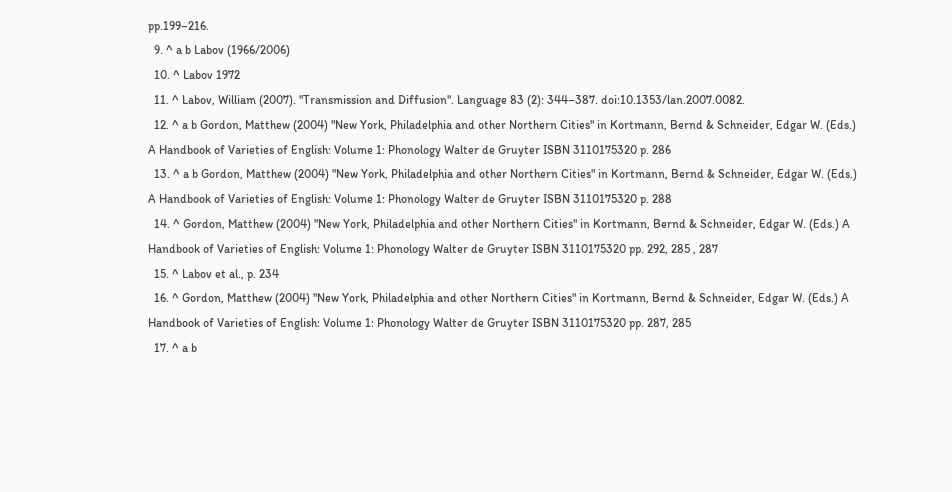pp.199–216.
  9. ^ a b Labov (1966/2006)
  10. ^ Labov 1972
  11. ^ Labov, William (2007). "Transmission and Diffusion". Language 83 (2): 344–387. doi:10.1353/lan.2007.0082.
  12. ^ a b Gordon, Matthew (2004) "New York, Philadelphia and other Northern Cities" in Kortmann, Bernd & Schneider, Edgar W. (Eds.) A Handbook of Varieties of English: Volume 1: Phonology Walter de Gruyter ISBN 3110175320 p. 286
  13. ^ a b Gordon, Matthew (2004) "New York, Philadelphia and other Northern Cities" in Kortmann, Bernd & Schneider, Edgar W. (Eds.) A Handbook of Varieties of English: Volume 1: Phonology Walter de Gruyter ISBN 3110175320 p. 288
  14. ^ Gordon, Matthew (2004) "New York, Philadelphia and other Northern Cities" in Kortmann, Bernd & Schneider, Edgar W. (Eds.) A Handbook of Varieties of English: Volume 1: Phonology Walter de Gruyter ISBN 3110175320 pp. 292, 285 , 287
  15. ^ Labov et al., p. 234
  16. ^ Gordon, Matthew (2004) "New York, Philadelphia and other Northern Cities" in Kortmann, Bernd & Schneider, Edgar W. (Eds.) A Handbook of Varieties of English: Volume 1: Phonology Walter de Gruyter ISBN 3110175320 pp. 287, 285
  17. ^ a b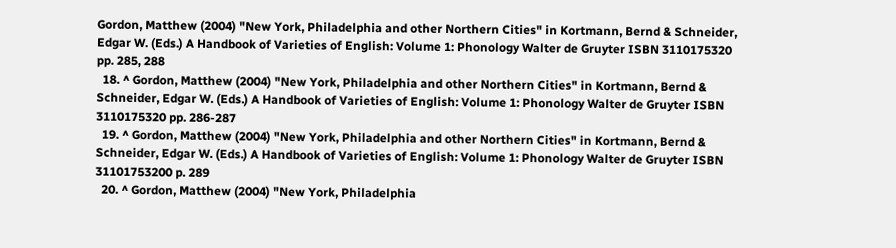Gordon, Matthew (2004) "New York, Philadelphia and other Northern Cities" in Kortmann, Bernd & Schneider, Edgar W. (Eds.) A Handbook of Varieties of English: Volume 1: Phonology Walter de Gruyter ISBN 3110175320 pp. 285, 288
  18. ^ Gordon, Matthew (2004) "New York, Philadelphia and other Northern Cities" in Kortmann, Bernd & Schneider, Edgar W. (Eds.) A Handbook of Varieties of English: Volume 1: Phonology Walter de Gruyter ISBN 3110175320 pp. 286-287
  19. ^ Gordon, Matthew (2004) "New York, Philadelphia and other Northern Cities" in Kortmann, Bernd & Schneider, Edgar W. (Eds.) A Handbook of Varieties of English: Volume 1: Phonology Walter de Gruyter ISBN 31101753200 p. 289
  20. ^ Gordon, Matthew (2004) "New York, Philadelphia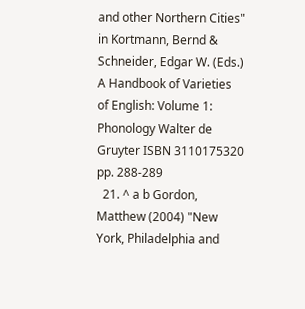and other Northern Cities" in Kortmann, Bernd & Schneider, Edgar W. (Eds.) A Handbook of Varieties of English: Volume 1: Phonology Walter de Gruyter ISBN 3110175320 pp. 288-289
  21. ^ a b Gordon, Matthew (2004) "New York, Philadelphia and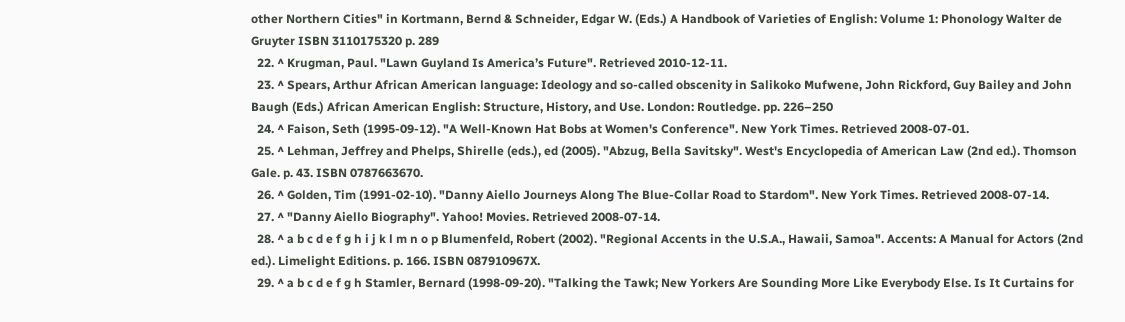other Northern Cities" in Kortmann, Bernd & Schneider, Edgar W. (Eds.) A Handbook of Varieties of English: Volume 1: Phonology Walter de Gruyter ISBN 3110175320 p. 289
  22. ^ Krugman, Paul. "Lawn Guyland Is America’s Future". Retrieved 2010-12-11.
  23. ^ Spears, Arthur African American language: Ideology and so-called obscenity in Salikoko Mufwene, John Rickford, Guy Bailey and John Baugh (Eds.) African American English: Structure, History, and Use. London: Routledge. pp. 226–250
  24. ^ Faison, Seth (1995-09-12). "A Well-Known Hat Bobs at Women's Conference". New York Times. Retrieved 2008-07-01.
  25. ^ Lehman, Jeffrey and Phelps, Shirelle (eds.), ed (2005). "Abzug, Bella Savitsky". West's Encyclopedia of American Law (2nd ed.). Thomson Gale. p. 43. ISBN 0787663670.
  26. ^ Golden, Tim (1991-02-10). "Danny Aiello Journeys Along The Blue-Collar Road to Stardom". New York Times. Retrieved 2008-07-14.
  27. ^ "Danny Aiello Biography". Yahoo! Movies. Retrieved 2008-07-14.
  28. ^ a b c d e f g h i j k l m n o p Blumenfeld, Robert (2002). "Regional Accents in the U.S.A., Hawaii, Samoa". Accents: A Manual for Actors (2nd ed.). Limelight Editions. p. 166. ISBN 087910967X.
  29. ^ a b c d e f g h Stamler, Bernard (1998-09-20). "Talking the Tawk; New Yorkers Are Sounding More Like Everybody Else. Is It Curtains for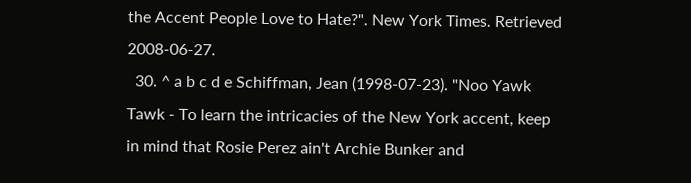the Accent People Love to Hate?". New York Times. Retrieved 2008-06-27.
  30. ^ a b c d e Schiffman, Jean (1998-07-23). "Noo Yawk Tawk - To learn the intricacies of the New York accent, keep in mind that Rosie Perez ain't Archie Bunker and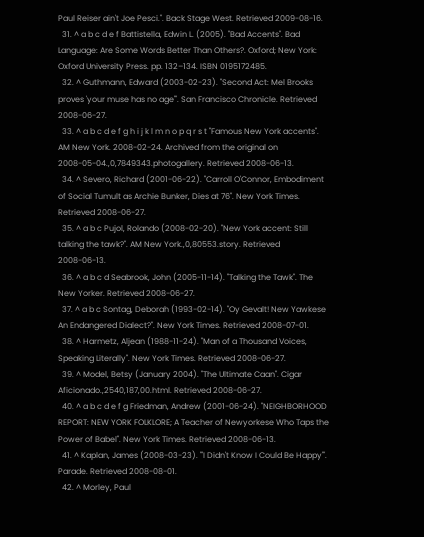Paul Reiser ain't Joe Pesci.". Back Stage West. Retrieved 2009-08-16.
  31. ^ a b c d e f Battistella, Edwin L. (2005). "Bad Accents". Bad Language: Are Some Words Better Than Others?. Oxford; New York: Oxford University Press. pp. 132–134. ISBN 0195172485.
  32. ^ Guthmann, Edward (2003-02-23). "Second Act: Mel Brooks proves 'your muse has no age'". San Francisco Chronicle. Retrieved 2008-06-27.
  33. ^ a b c d e f g h i j k l m n o p q r s t "Famous New York accents". AM New York. 2008-02-24. Archived from the original on 2008-05-04.,0,7849343.photogallery. Retrieved 2008-06-13.
  34. ^ Severo, Richard (2001-06-22). "Carroll O'Connor, Embodiment of Social Tumult as Archie Bunker, Dies at 76". New York Times. Retrieved 2008-06-27.
  35. ^ a b c Pujol, Rolando (2008-02-20). "New York accent: Still talking the tawk?". AM New York.,0,80553.story. Retrieved 2008-06-13.
  36. ^ a b c d Seabrook, John (2005-11-14). "Talking the Tawk". The New Yorker. Retrieved 2008-06-27.
  37. ^ a b c Sontag, Deborah (1993-02-14). "Oy Gevalt! New Yawkese An Endangered Dialect?". New York Times. Retrieved 2008-07-01.
  38. ^ Harmetz, Aljean (1988-11-24). "Man of a Thousand Voices, Speaking Literally". New York Times. Retrieved 2008-06-27.
  39. ^ Model, Betsy (January 2004). "The Ultimate Caan". Cigar Aficionado.,2540,187,00.html. Retrieved 2008-06-27.
  40. ^ a b c d e f g Friedman, Andrew (2001-06-24). "NEIGHBORHOOD REPORT: NEW YORK FOLKLORE; A Teacher of Newyorkese Who Taps the Power of Babel". New York Times. Retrieved 2008-06-13.
  41. ^ Kaplan, James (2008-03-23). "'I Didn't Know I Could Be Happy'". Parade. Retrieved 2008-08-01.
  42. ^ Morley, Paul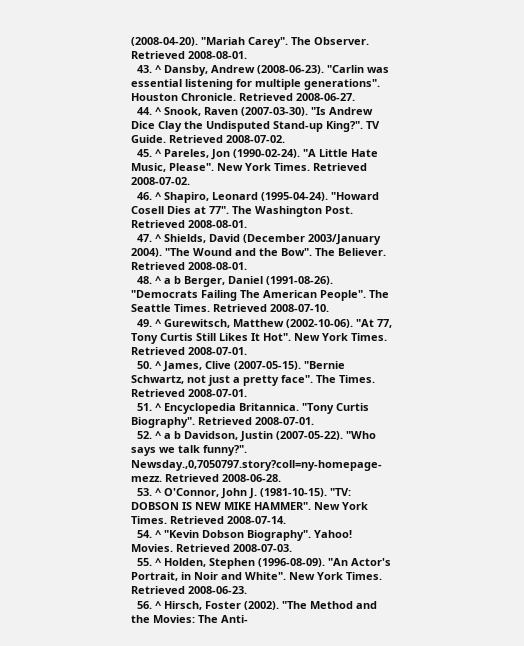(2008-04-20). "Mariah Carey". The Observer. Retrieved 2008-08-01.
  43. ^ Dansby, Andrew (2008-06-23). "Carlin was essential listening for multiple generations". Houston Chronicle. Retrieved 2008-06-27.
  44. ^ Snook, Raven (2007-03-30). "Is Andrew Dice Clay the Undisputed Stand-up King?". TV Guide. Retrieved 2008-07-02.
  45. ^ Pareles, Jon (1990-02-24). "A Little Hate Music, Please". New York Times. Retrieved 2008-07-02.
  46. ^ Shapiro, Leonard (1995-04-24). "Howard Cosell Dies at 77". The Washington Post. Retrieved 2008-08-01.
  47. ^ Shields, David (December 2003/January 2004). "The Wound and the Bow". The Believer. Retrieved 2008-08-01.
  48. ^ a b Berger, Daniel (1991-08-26). "Democrats Failing The American People". The Seattle Times. Retrieved 2008-07-10.
  49. ^ Gurewitsch, Matthew (2002-10-06). "At 77, Tony Curtis Still Likes It Hot". New York Times. Retrieved 2008-07-01.
  50. ^ James, Clive (2007-05-15). "Bernie Schwartz, not just a pretty face". The Times. Retrieved 2008-07-01.
  51. ^ Encyclopedia Britannica. "Tony Curtis Biography". Retrieved 2008-07-01.
  52. ^ a b Davidson, Justin (2007-05-22). "Who says we talk funny?". Newsday.,0,7050797.story?coll=ny-homepage-mezz. Retrieved 2008-06-28.
  53. ^ O'Connor, John J. (1981-10-15). "TV: DOBSON IS NEW MIKE HAMMER". New York Times. Retrieved 2008-07-14.
  54. ^ "Kevin Dobson Biography". Yahoo! Movies. Retrieved 2008-07-03.
  55. ^ Holden, Stephen (1996-08-09). "An Actor's Portrait, in Noir and White". New York Times. Retrieved 2008-06-23.
  56. ^ Hirsch, Foster (2002). "The Method and the Movies: The Anti-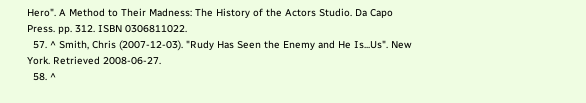Hero". A Method to Their Madness: The History of the Actors Studio. Da Capo Press. pp. 312. ISBN 0306811022.
  57. ^ Smith, Chris (2007-12-03). "Rudy Has Seen the Enemy and He Is...Us". New York. Retrieved 2008-06-27.
  58. ^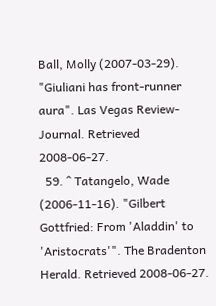Ball, Molly (2007-03-29). "Giuliani has front-runner aura". Las Vegas Review-Journal. Retrieved 2008-06-27.
  59. ^ Tatangelo, Wade (2006-11-16). "Gilbert Gottfried: From 'Aladdin' to 'Aristocrats'". The Bradenton Herald. Retrieved 2008-06-27.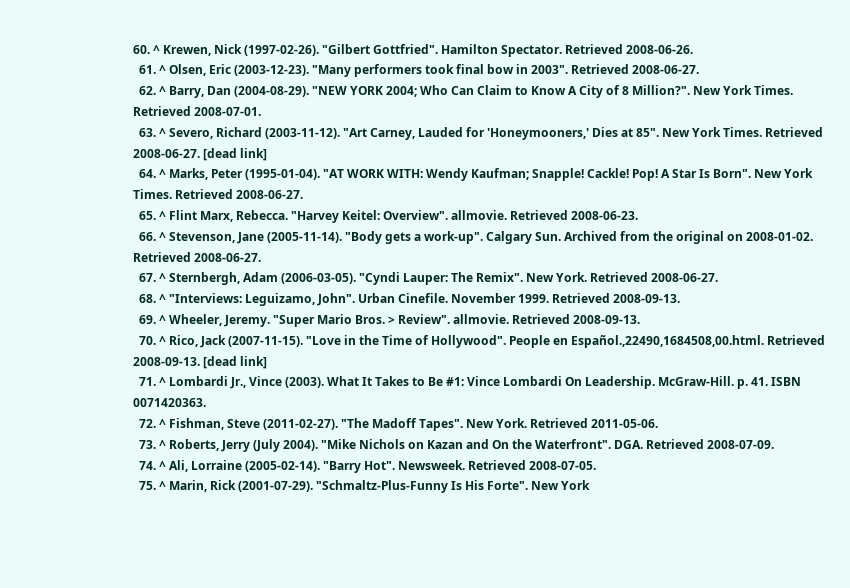60. ^ Krewen, Nick (1997-02-26). "Gilbert Gottfried". Hamilton Spectator. Retrieved 2008-06-26.
  61. ^ Olsen, Eric (2003-12-23). "Many performers took final bow in 2003". Retrieved 2008-06-27.
  62. ^ Barry, Dan (2004-08-29). "NEW YORK 2004; Who Can Claim to Know A City of 8 Million?". New York Times. Retrieved 2008-07-01.
  63. ^ Severo, Richard (2003-11-12). "Art Carney, Lauded for 'Honeymooners,' Dies at 85". New York Times. Retrieved 2008-06-27. [dead link]
  64. ^ Marks, Peter (1995-01-04). "AT WORK WITH: Wendy Kaufman; Snapple! Cackle! Pop! A Star Is Born". New York Times. Retrieved 2008-06-27.
  65. ^ Flint Marx, Rebecca. "Harvey Keitel: Overview". allmovie. Retrieved 2008-06-23.
  66. ^ Stevenson, Jane (2005-11-14). "Body gets a work-up". Calgary Sun. Archived from the original on 2008-01-02. Retrieved 2008-06-27.
  67. ^ Sternbergh, Adam (2006-03-05). "Cyndi Lauper: The Remix". New York. Retrieved 2008-06-27.
  68. ^ "Interviews: Leguizamo, John". Urban Cinefile. November 1999. Retrieved 2008-09-13.
  69. ^ Wheeler, Jeremy. "Super Mario Bros. > Review". allmovie. Retrieved 2008-09-13.
  70. ^ Rico, Jack (2007-11-15). "Love in the Time of Hollywood". People en Español.,22490,1684508,00.html. Retrieved 2008-09-13. [dead link]
  71. ^ Lombardi Jr., Vince (2003). What It Takes to Be #1: Vince Lombardi On Leadership. McGraw-Hill. p. 41. ISBN 0071420363.
  72. ^ Fishman, Steve (2011-02-27). "The Madoff Tapes". New York. Retrieved 2011-05-06.
  73. ^ Roberts, Jerry (July 2004). "Mike Nichols on Kazan and On the Waterfront". DGA. Retrieved 2008-07-09.
  74. ^ Ali, Lorraine (2005-02-14). "Barry Hot". Newsweek. Retrieved 2008-07-05.
  75. ^ Marin, Rick (2001-07-29). "Schmaltz-Plus-Funny Is His Forte". New York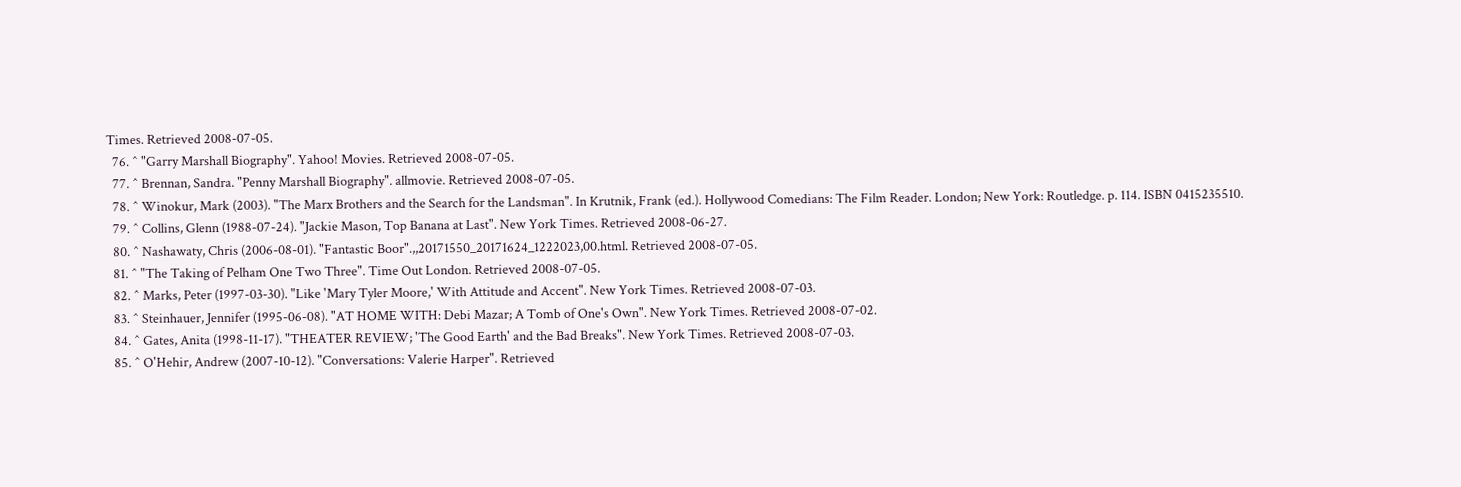Times. Retrieved 2008-07-05.
  76. ^ "Garry Marshall Biography". Yahoo! Movies. Retrieved 2008-07-05.
  77. ^ Brennan, Sandra. "Penny Marshall Biography". allmovie. Retrieved 2008-07-05.
  78. ^ Winokur, Mark (2003). "The Marx Brothers and the Search for the Landsman". In Krutnik, Frank (ed.). Hollywood Comedians: The Film Reader. London; New York: Routledge. p. 114. ISBN 0415235510.
  79. ^ Collins, Glenn (1988-07-24). "Jackie Mason, Top Banana at Last". New York Times. Retrieved 2008-06-27.
  80. ^ Nashawaty, Chris (2006-08-01). "Fantastic Boor".,,20171550_20171624_1222023,00.html. Retrieved 2008-07-05.
  81. ^ "The Taking of Pelham One Two Three". Time Out London. Retrieved 2008-07-05.
  82. ^ Marks, Peter (1997-03-30). "Like 'Mary Tyler Moore,' With Attitude and Accent". New York Times. Retrieved 2008-07-03.
  83. ^ Steinhauer, Jennifer (1995-06-08). "AT HOME WITH: Debi Mazar; A Tomb of One's Own". New York Times. Retrieved 2008-07-02.
  84. ^ Gates, Anita (1998-11-17). "THEATER REVIEW; 'The Good Earth' and the Bad Breaks". New York Times. Retrieved 2008-07-03.
  85. ^ O'Hehir, Andrew (2007-10-12). "Conversations: Valerie Harper". Retrieved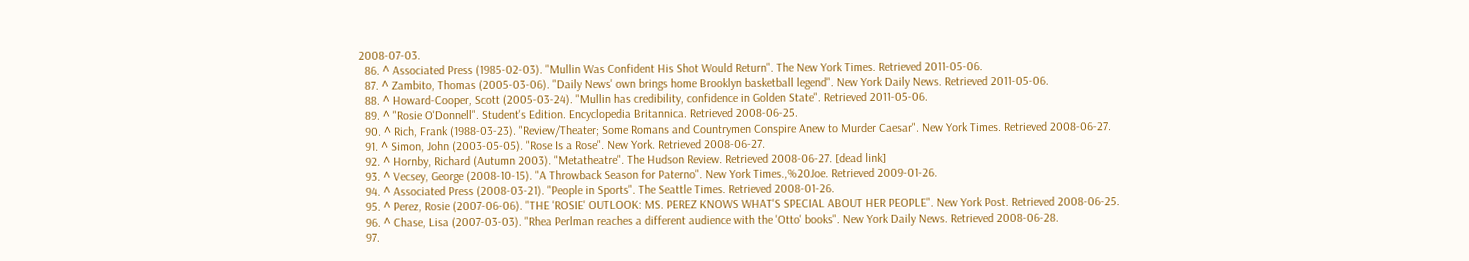2008-07-03.
  86. ^ Associated Press (1985-02-03). "Mullin Was Confident His Shot Would Return". The New York Times. Retrieved 2011-05-06.
  87. ^ Zambito, Thomas (2005-03-06). "Daily News' own brings home Brooklyn basketball legend". New York Daily News. Retrieved 2011-05-06.
  88. ^ Howard-Cooper, Scott (2005-03-24). "Mullin has credibility, confidence in Golden State". Retrieved 2011-05-06.
  89. ^ "Rosie O'Donnell". Student's Edition. Encyclopedia Britannica. Retrieved 2008-06-25.
  90. ^ Rich, Frank (1988-03-23). "Review/Theater; Some Romans and Countrymen Conspire Anew to Murder Caesar". New York Times. Retrieved 2008-06-27.
  91. ^ Simon, John (2003-05-05). "Rose Is a Rose". New York. Retrieved 2008-06-27.
  92. ^ Hornby, Richard (Autumn 2003). "Metatheatre". The Hudson Review. Retrieved 2008-06-27. [dead link]
  93. ^ Vecsey, George (2008-10-15). "A Throwback Season for Paterno". New York Times.,%20Joe. Retrieved 2009-01-26.
  94. ^ Associated Press (2008-03-21). "People in Sports". The Seattle Times. Retrieved 2008-01-26.
  95. ^ Perez, Rosie (2007-06-06). "THE 'ROSIE' OUTLOOK: MS. PEREZ KNOWS WHAT'S SPECIAL ABOUT HER PEOPLE". New York Post. Retrieved 2008-06-25.
  96. ^ Chase, Lisa (2007-03-03). "Rhea Perlman reaches a different audience with the 'Otto' books". New York Daily News. Retrieved 2008-06-28.
  97.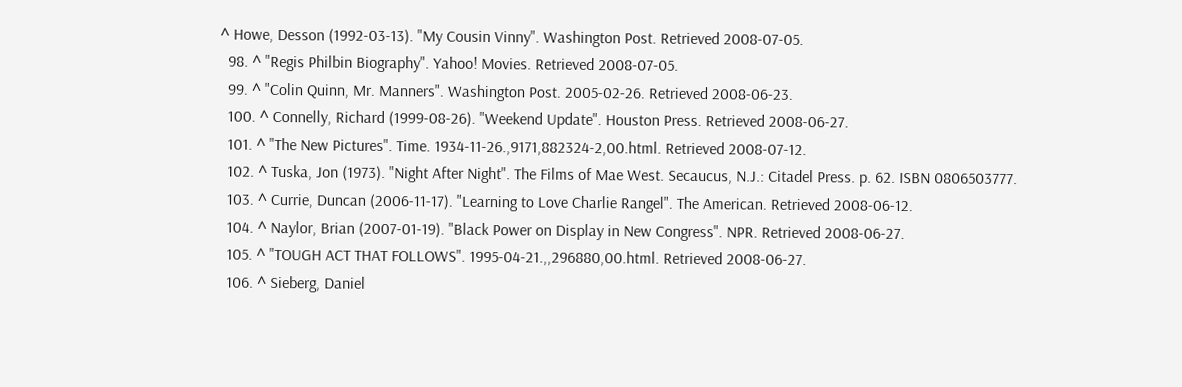^ Howe, Desson (1992-03-13). "My Cousin Vinny". Washington Post. Retrieved 2008-07-05.
  98. ^ "Regis Philbin Biography". Yahoo! Movies. Retrieved 2008-07-05.
  99. ^ "Colin Quinn, Mr. Manners". Washington Post. 2005-02-26. Retrieved 2008-06-23.
  100. ^ Connelly, Richard (1999-08-26). "Weekend Update". Houston Press. Retrieved 2008-06-27.
  101. ^ "The New Pictures". Time. 1934-11-26.,9171,882324-2,00.html. Retrieved 2008-07-12.
  102. ^ Tuska, Jon (1973). "Night After Night". The Films of Mae West. Secaucus, N.J.: Citadel Press. p. 62. ISBN 0806503777.
  103. ^ Currie, Duncan (2006-11-17). "Learning to Love Charlie Rangel". The American. Retrieved 2008-06-12.
  104. ^ Naylor, Brian (2007-01-19). "Black Power on Display in New Congress". NPR. Retrieved 2008-06-27.
  105. ^ "TOUGH ACT THAT FOLLOWS". 1995-04-21.,,296880,00.html. Retrieved 2008-06-27.
  106. ^ Sieberg, Daniel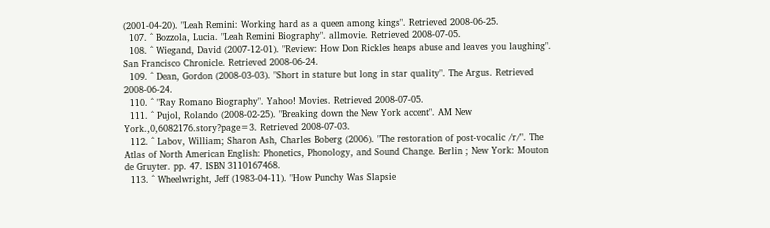(2001-04-20). "Leah Remini: Working hard as a queen among kings". Retrieved 2008-06-25.
  107. ^ Bozzola, Lucia. "Leah Remini Biography". allmovie. Retrieved 2008-07-05.
  108. ^ Wiegand, David (2007-12-01). "Review: How Don Rickles heaps abuse and leaves you laughing". San Francisco Chronicle. Retrieved 2008-06-24.
  109. ^ Dean, Gordon (2008-03-03). "Short in stature but long in star quality". The Argus. Retrieved 2008-06-24.
  110. ^ "Ray Romano Biography". Yahoo! Movies. Retrieved 2008-07-05.
  111. ^ Pujol, Rolando (2008-02-25). "Breaking down the New York accent". AM New York.,0,6082176.story?page=3. Retrieved 2008-07-03.
  112. ^ Labov, William; Sharon Ash, Charles Boberg (2006). "The restoration of post-vocalic /r/". The Atlas of North American English: Phonetics, Phonology, and Sound Change. Berlin ; New York: Mouton de Gruyter. pp. 47. ISBN 3110167468.
  113. ^ Wheelwright, Jeff (1983-04-11). "How Punchy Was Slapsie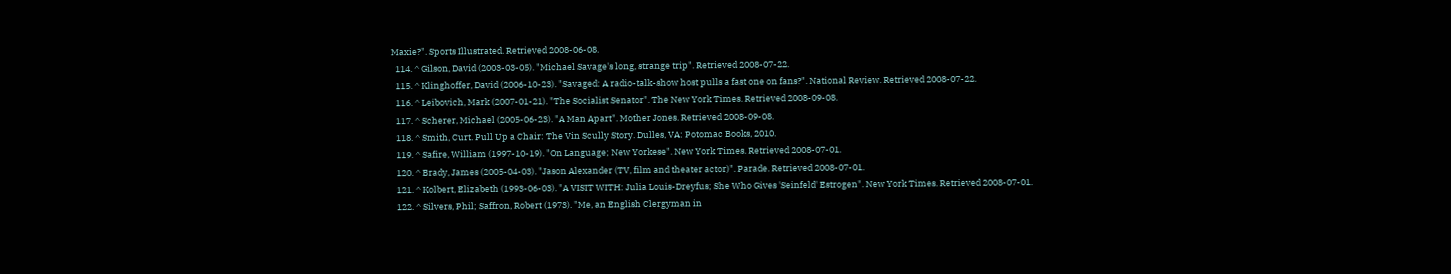Maxie?". Sports Illustrated. Retrieved 2008-06-08.
  114. ^ Gilson, David (2003-03-05). "Michael Savage's long, strange trip". Retrieved 2008-07-22.
  115. ^ Klinghoffer, David (2006-10-23). "Savaged: A radio-talk-show host pulls a fast one on fans?". National Review. Retrieved 2008-07-22.
  116. ^ Leibovich, Mark (2007-01-21). "The Socialist Senator". The New York Times. Retrieved 2008-09-08.
  117. ^ Scherer, Michael (2005-06-23). "A Man Apart". Mother Jones. Retrieved 2008-09-08.
  118. ^ Smith, Curt. Pull Up a Chair: The Vin Scully Story. Dulles, VA: Potomac Books, 2010.
  119. ^ Safire, William (1997-10-19). "On Language; New Yorkese". New York Times. Retrieved 2008-07-01.
  120. ^ Brady, James (2005-04-03). "Jason Alexander (TV, film and theater actor)". Parade. Retrieved 2008-07-01.
  121. ^ Kolbert, Elizabeth (1993-06-03). "A VISIT WITH: Julia Louis-Dreyfus; She Who Gives 'Seinfeld' Estrogen". New York Times. Retrieved 2008-07-01.
  122. ^ Silvers, Phil; Saffron, Robert (1973). "Me, an English Clergyman in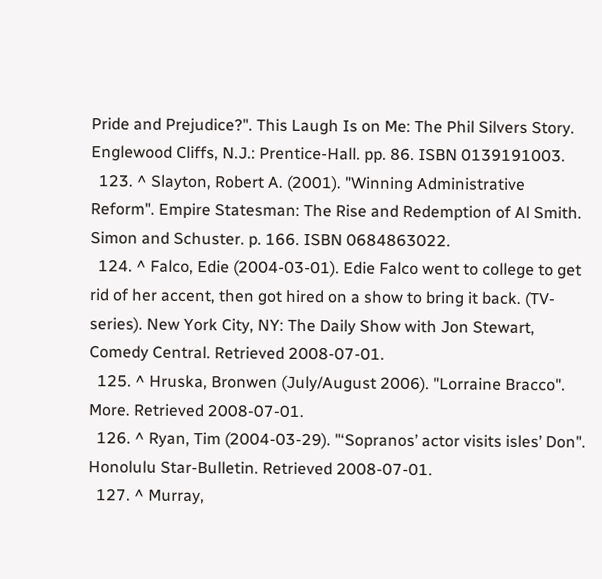Pride and Prejudice?". This Laugh Is on Me: The Phil Silvers Story. Englewood Cliffs, N.J.: Prentice-Hall. pp. 86. ISBN 0139191003.
  123. ^ Slayton, Robert A. (2001). "Winning Administrative Reform". Empire Statesman: The Rise and Redemption of Al Smith. Simon and Schuster. p. 166. ISBN 0684863022.
  124. ^ Falco, Edie (2004-03-01). Edie Falco went to college to get rid of her accent, then got hired on a show to bring it back. (TV-series). New York City, NY: The Daily Show with Jon Stewart, Comedy Central. Retrieved 2008-07-01.
  125. ^ Hruska, Bronwen (July/August 2006). "Lorraine Bracco". More. Retrieved 2008-07-01.
  126. ^ Ryan, Tim (2004-03-29). "‘Sopranos’ actor visits isles’ Don". Honolulu Star-Bulletin. Retrieved 2008-07-01.
  127. ^ Murray,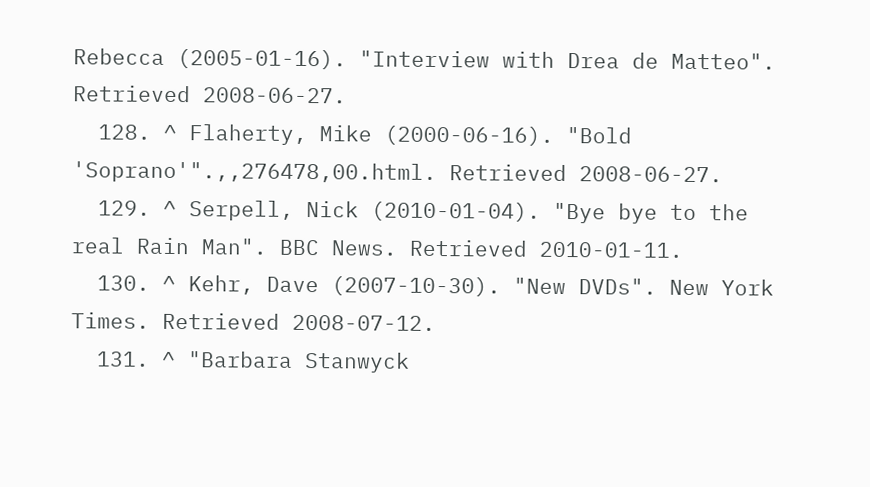Rebecca (2005-01-16). "Interview with Drea de Matteo". Retrieved 2008-06-27.
  128. ^ Flaherty, Mike (2000-06-16). "Bold 'Soprano'".,,276478,00.html. Retrieved 2008-06-27.
  129. ^ Serpell, Nick (2010-01-04). "Bye bye to the real Rain Man". BBC News. Retrieved 2010-01-11.
  130. ^ Kehr, Dave (2007-10-30). "New DVDs". New York Times. Retrieved 2008-07-12.
  131. ^ "Barbara Stanwyck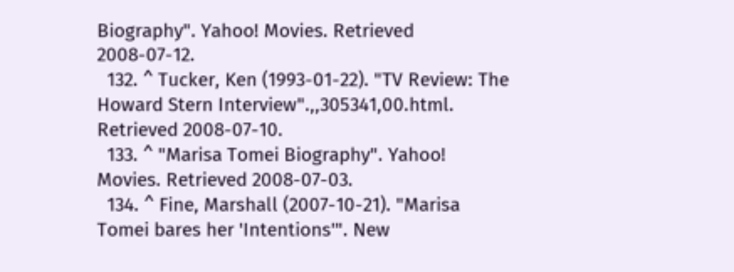Biography". Yahoo! Movies. Retrieved 2008-07-12.
  132. ^ Tucker, Ken (1993-01-22). "TV Review: The Howard Stern Interview".,,305341,00.html. Retrieved 2008-07-10.
  133. ^ "Marisa Tomei Biography". Yahoo! Movies. Retrieved 2008-07-03.
  134. ^ Fine, Marshall (2007-10-21). "Marisa Tomei bares her 'Intentions'". New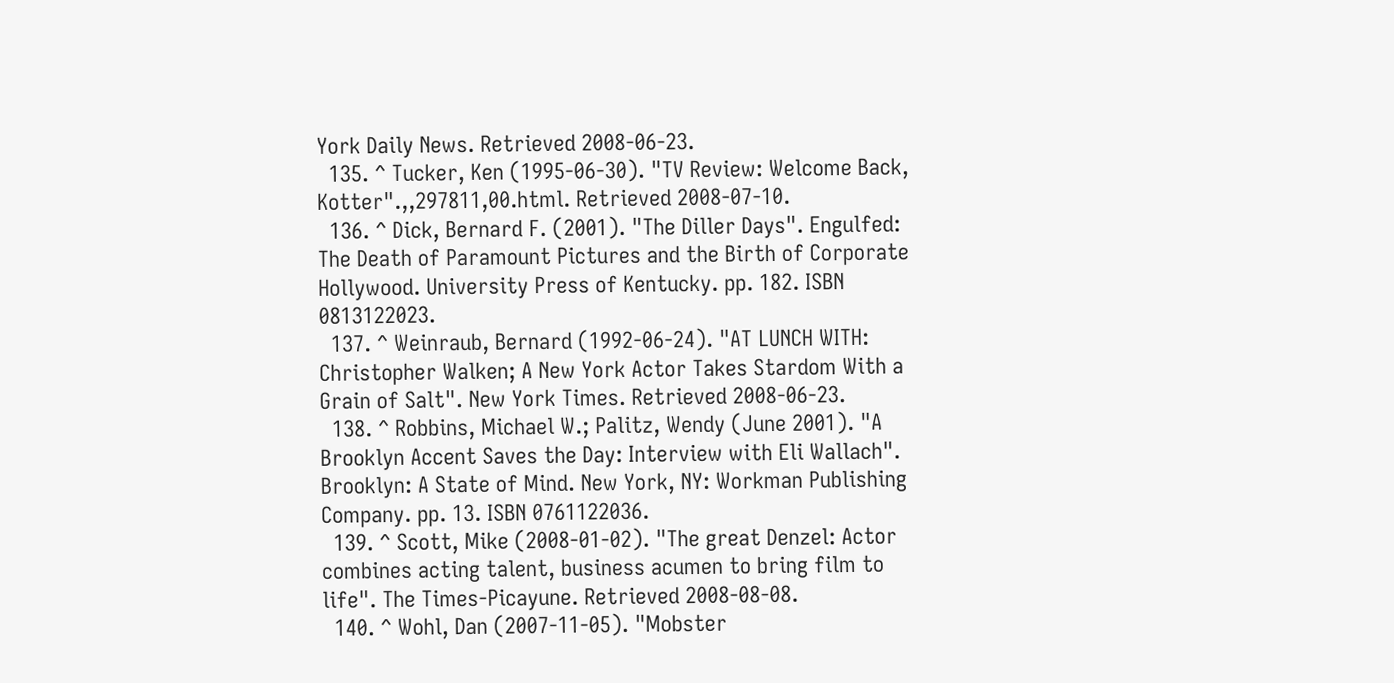York Daily News. Retrieved 2008-06-23.
  135. ^ Tucker, Ken (1995-06-30). "TV Review: Welcome Back, Kotter".,,297811,00.html. Retrieved 2008-07-10.
  136. ^ Dick, Bernard F. (2001). "The Diller Days". Engulfed: The Death of Paramount Pictures and the Birth of Corporate Hollywood. University Press of Kentucky. pp. 182. ISBN 0813122023.
  137. ^ Weinraub, Bernard (1992-06-24). "AT LUNCH WITH: Christopher Walken; A New York Actor Takes Stardom With a Grain of Salt". New York Times. Retrieved 2008-06-23.
  138. ^ Robbins, Michael W.; Palitz, Wendy (June 2001). "A Brooklyn Accent Saves the Day: Interview with Eli Wallach". Brooklyn: A State of Mind. New York, NY: Workman Publishing Company. pp. 13. ISBN 0761122036.
  139. ^ Scott, Mike (2008-01-02). "The great Denzel: Actor combines acting talent, business acumen to bring film to life". The Times-Picayune. Retrieved 2008-08-08.
  140. ^ Wohl, Dan (2007-11-05). "Mobster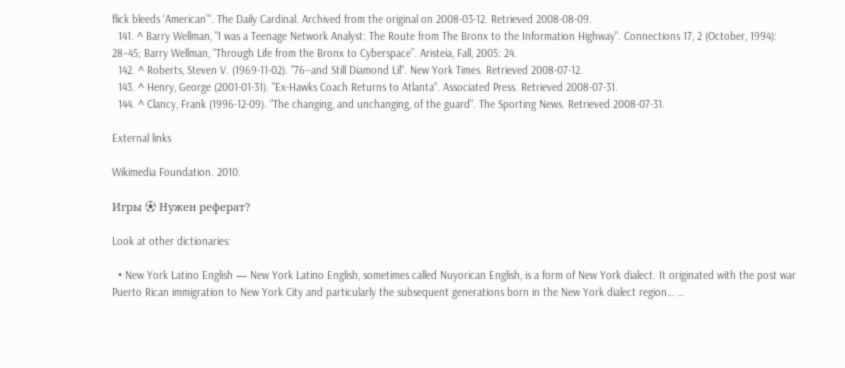flick bleeds ‘American’". The Daily Cardinal. Archived from the original on 2008-03-12. Retrieved 2008-08-09.
  141. ^ Barry Wellman, "I was a Teenage Network Analyst: The Route from The Bronx to the Information Highway". Connections 17, 2 (October, 1994): 28–45; Barry Wellman, “Through Life from the Bronx to Cyberspace”. Aristeia, Fall, 2005: 24.
  142. ^ Roberts, Steven V. (1969-11-02). "76--and Still Diamond Lil". New York Times. Retrieved 2008-07-12.
  143. ^ Henry, George (2001-01-31). "Ex-Hawks Coach Returns to Atlanta". Associated Press. Retrieved 2008-07-31.
  144. ^ Clancy, Frank (1996-12-09). "The changing, and unchanging, of the guard". The Sporting News. Retrieved 2008-07-31.

External links

Wikimedia Foundation. 2010.

Игры ⚽ Нужен реферат?

Look at other dictionaries:

  • New York Latino English — New York Latino English, sometimes called Nuyorican English, is a form of New York dialect. It originated with the post war Puerto Rican immigration to New York City and particularly the subsequent generations born in the New York dialect region… …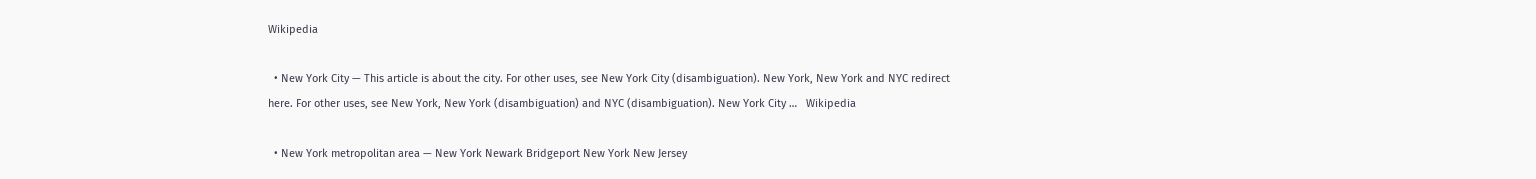Wikipedia

  • New York City — This article is about the city. For other uses, see New York City (disambiguation). New York, New York and NYC redirect here. For other uses, see New York, New York (disambiguation) and NYC (disambiguation). New York City …   Wikipedia

  • New York metropolitan area — New York Newark Bridgeport New York New Jersey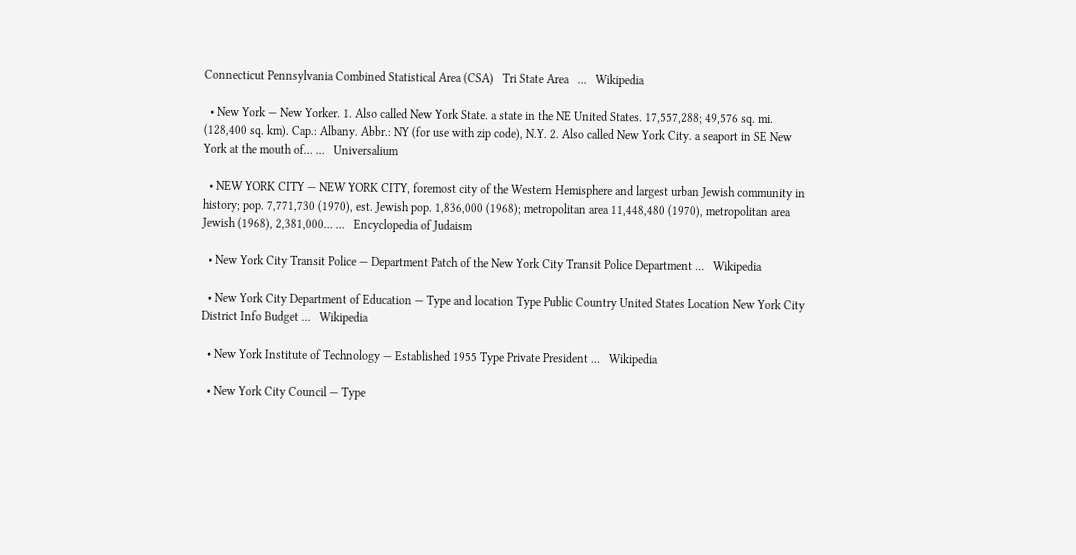Connecticut Pennsylvania Combined Statistical Area (CSA)   Tri State Area   …   Wikipedia

  • New York — New Yorker. 1. Also called New York State. a state in the NE United States. 17,557,288; 49,576 sq. mi. (128,400 sq. km). Cap.: Albany. Abbr.: NY (for use with zip code), N.Y. 2. Also called New York City. a seaport in SE New York at the mouth of… …   Universalium

  • NEW YORK CITY — NEW YORK CITY, foremost city of the Western Hemisphere and largest urban Jewish community in history; pop. 7,771,730 (1970), est. Jewish pop. 1,836,000 (1968); metropolitan area 11,448,480 (1970), metropolitan area Jewish (1968), 2,381,000… …   Encyclopedia of Judaism

  • New York City Transit Police — Department Patch of the New York City Transit Police Department …   Wikipedia

  • New York City Department of Education — Type and location Type Public Country United States Location New York City District Info Budget …   Wikipedia

  • New York Institute of Technology — Established 1955 Type Private President …   Wikipedia

  • New York City Council — Type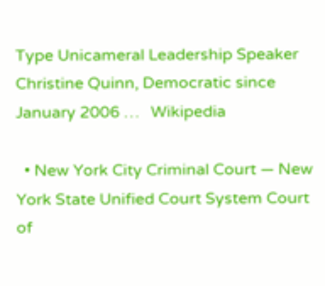Type Unicameral Leadership Speaker Christine Quinn, Democratic since January 2006 …   Wikipedia

  • New York City Criminal Court — New York State Unified Court System Court of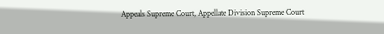Appeals Supreme Court, Appellate Division Supreme Court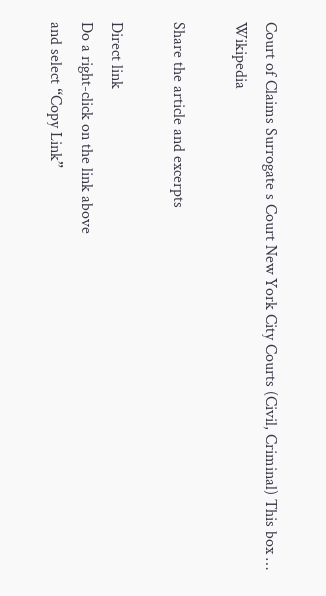Court of Claims Surrogate s Court New York City Courts (Civil, Criminal) This box …   Wikipedia

Share the article and excerpts

Direct link
Do a right-click on the link above
and select “Copy Link”